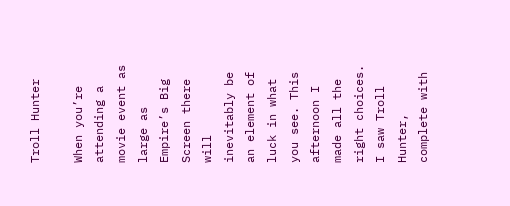Troll Hunter

When you’re attending a movie event as large as Empire’s Big Screen there will inevitably be an element of luck in what you see. This afternoon I made all the right choices. I saw Troll Hunter, complete with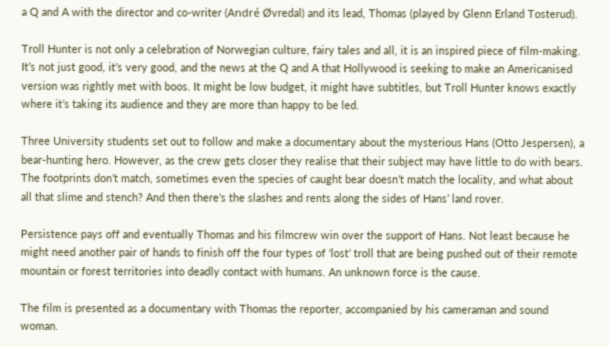a Q and A with the director and co-writer (André Øvredal) and its lead, Thomas (played by Glenn Erland Tosterud).

Troll Hunter is not only a celebration of Norwegian culture, fairy tales and all, it is an inspired piece of film-making. It’s not just good, it’s very good, and the news at the Q and A that Hollywood is seeking to make an Americanised version was rightly met with boos. It might be low budget, it might have subtitles, but Troll Hunter knows exactly where it’s taking its audience and they are more than happy to be led.

Three University students set out to follow and make a documentary about the mysterious Hans (Otto Jespersen), a bear-hunting hero. However, as the crew gets closer they realise that their subject may have little to do with bears. The footprints don’t match, sometimes even the species of caught bear doesn’t match the locality, and what about all that slime and stench? And then there’s the slashes and rents along the sides of Hans’ land rover.

Persistence pays off and eventually Thomas and his filmcrew win over the support of Hans. Not least because he might need another pair of hands to finish off the four types of ‘lost’ troll that are being pushed out of their remote mountain or forest territories into deadly contact with humans. An unknown force is the cause.

The film is presented as a documentary with Thomas the reporter, accompanied by his cameraman and sound woman.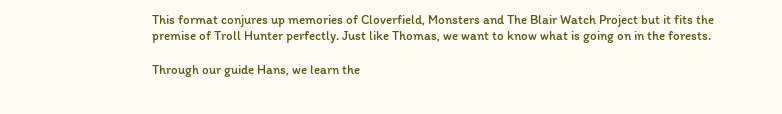This format conjures up memories of Cloverfield, Monsters and The Blair Watch Project but it fits the premise of Troll Hunter perfectly. Just like Thomas, we want to know what is going on in the forests.

Through our guide Hans, we learn the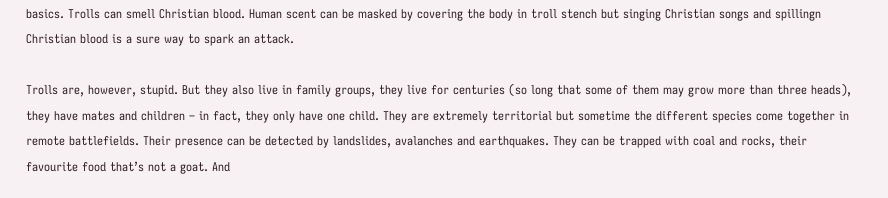basics. Trolls can smell Christian blood. Human scent can be masked by covering the body in troll stench but singing Christian songs and spillingn Christian blood is a sure way to spark an attack.

Trolls are, however, stupid. But they also live in family groups, they live for centuries (so long that some of them may grow more than three heads), they have mates and children – in fact, they only have one child. They are extremely territorial but sometime the different species come together in remote battlefields. Their presence can be detected by landslides, avalanches and earthquakes. They can be trapped with coal and rocks, their favourite food that’s not a goat. And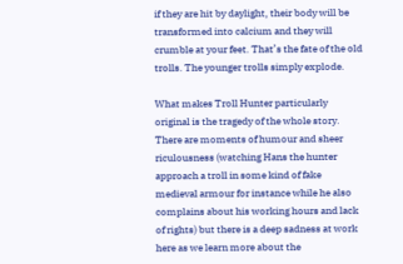if they are hit by daylight, their body will be transformed into calcium and they will crumble at your feet. That’s the fate of the old trolls. The younger trolls simply explode.

What makes Troll Hunter particularly original is the tragedy of the whole story. There are moments of humour and sheer riculousness (watching Hans the hunter approach a troll in some kind of fake medieval armour for instance while he also complains about his working hours and lack of rights) but there is a deep sadness at work here as we learn more about the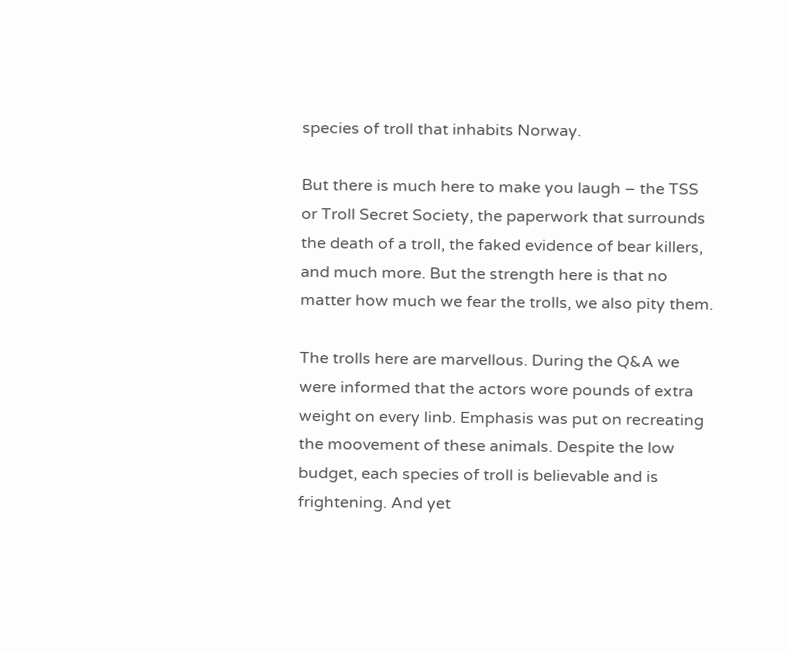species of troll that inhabits Norway.

But there is much here to make you laugh – the TSS or Troll Secret Society, the paperwork that surrounds the death of a troll, the faked evidence of bear killers, and much more. But the strength here is that no matter how much we fear the trolls, we also pity them.

The trolls here are marvellous. During the Q&A we were informed that the actors wore pounds of extra weight on every linb. Emphasis was put on recreating the moovement of these animals. Despite the low budget, each species of troll is believable and is frightening. And yet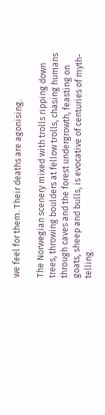we feel for them. Their deaths are agonising.

The Norwegian scenery mixed with trolls ripping down trees, throwing boulders at fellow trolls, chasing humans through caves and the forest undergrowth, feasting on goats, sheep and bulls, is evocative of centuries of myth-telling.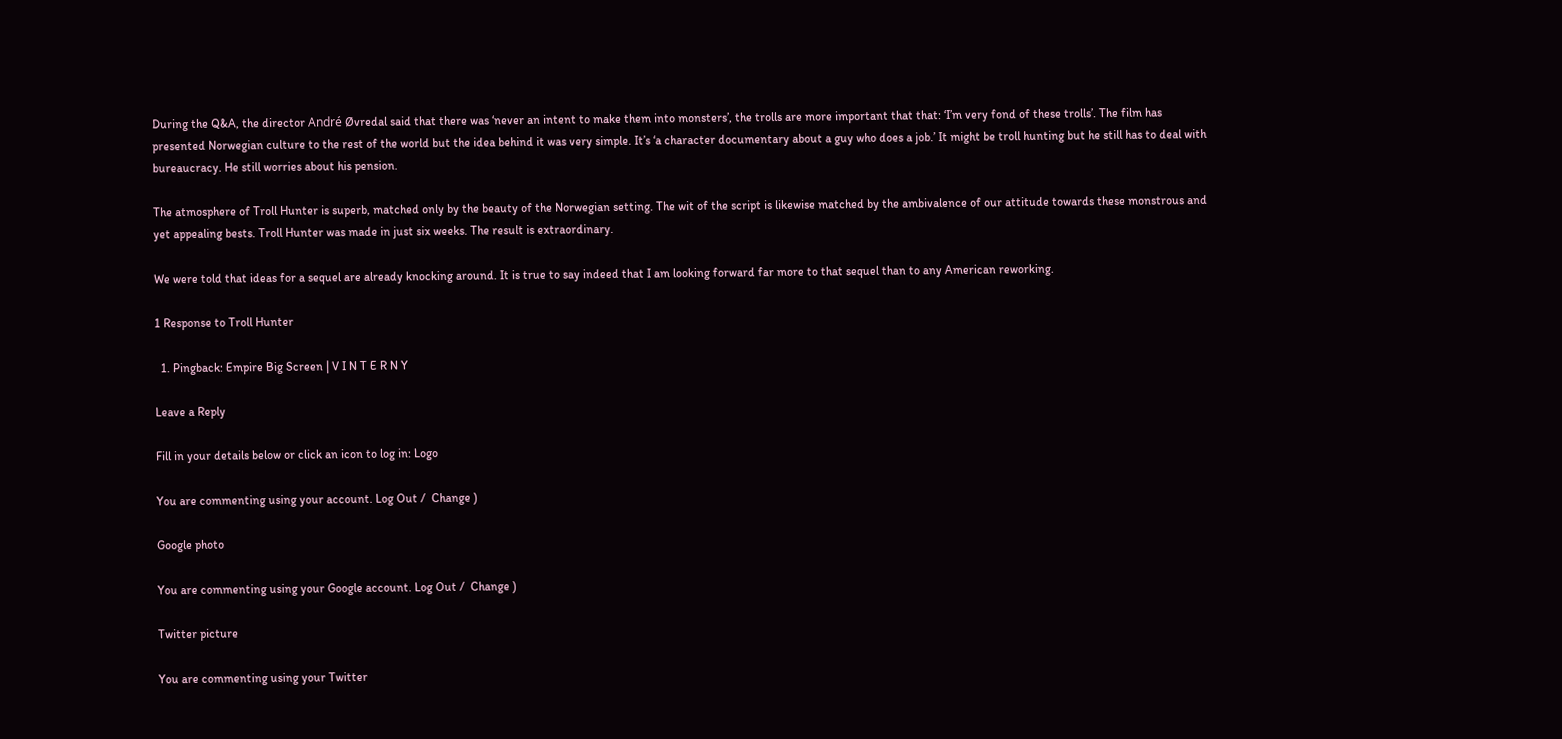During the Q&A, the director André Øvredal said that there was ‘never an intent to make them into monsters’, the trolls are more important that that: ‘I’m very fond of these trolls’. The film has presented Norwegian culture to the rest of the world but the idea behind it was very simple. It’s ‘a character documentary about a guy who does a job.’ It might be troll hunting but he still has to deal with bureaucracy. He still worries about his pension.

The atmosphere of Troll Hunter is superb, matched only by the beauty of the Norwegian setting. The wit of the script is likewise matched by the ambivalence of our attitude towards these monstrous and yet appealing bests. Troll Hunter was made in just six weeks. The result is extraordinary.

We were told that ideas for a sequel are already knocking around. It is true to say indeed that I am looking forward far more to that sequel than to any American reworking.

1 Response to Troll Hunter

  1. Pingback: Empire Big Screen | V I N T E R N Y

Leave a Reply

Fill in your details below or click an icon to log in: Logo

You are commenting using your account. Log Out /  Change )

Google photo

You are commenting using your Google account. Log Out /  Change )

Twitter picture

You are commenting using your Twitter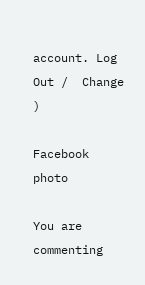account. Log Out /  Change )

Facebook photo

You are commenting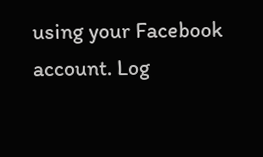using your Facebook account. Log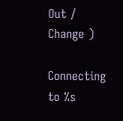Out /  Change )

Connecting to %s